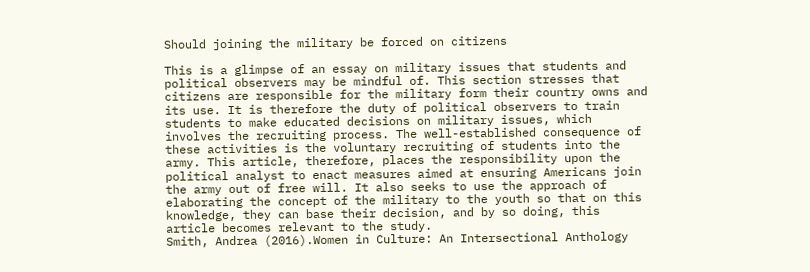Should joining the military be forced on citizens

This is a glimpse of an essay on military issues that students and political observers may be mindful of. This section stresses that citizens are responsible for the military form their country owns and its use. It is therefore the duty of political observers to train students to make educated decisions on military issues, which involves the recruiting process. The well-established consequence of these activities is the voluntary recruiting of students into the army. This article, therefore, places the responsibility upon the political analyst to enact measures aimed at ensuring Americans join the army out of free will. It also seeks to use the approach of elaborating the concept of the military to the youth so that on this knowledge, they can base their decision, and by so doing, this article becomes relevant to the study.
Smith, Andrea (2016).Women in Culture: An Intersectional Anthology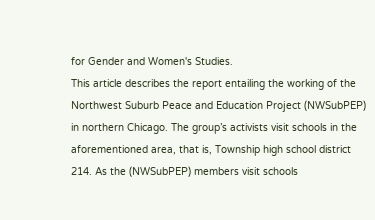for Gender and Women's Studies.
This article describes the report entailing the working of the Northwest Suburb Peace and Education Project (NWSubPEP) in northern Chicago. The group’s activists visit schools in the aforementioned area, that is, Township high school district 214. As the (NWSubPEP) members visit schools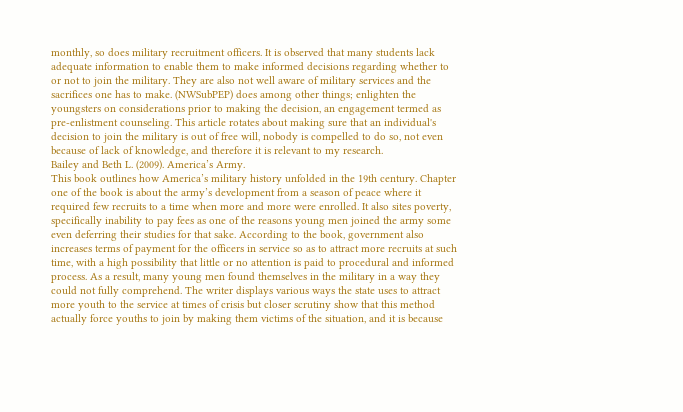monthly, so does military recruitment officers. It is observed that many students lack adequate information to enable them to make informed decisions regarding whether to or not to join the military. They are also not well aware of military services and the sacrifices one has to make. (NWSubPEP) does among other things; enlighten the youngsters on considerations prior to making the decision, an engagement termed as pre-enlistment counseling. This article rotates about making sure that an individual's decision to join the military is out of free will, nobody is compelled to do so, not even because of lack of knowledge, and therefore it is relevant to my research.
Bailey and Beth L. (2009). America’s Army.
This book outlines how America’s military history unfolded in the 19th century. Chapter one of the book is about the army’s development from a season of peace where it required few recruits to a time when more and more were enrolled. It also sites poverty, specifically inability to pay fees as one of the reasons young men joined the army some even deferring their studies for that sake. According to the book, government also increases terms of payment for the officers in service so as to attract more recruits at such time, with a high possibility that little or no attention is paid to procedural and informed process. As a result, many young men found themselves in the military in a way they could not fully comprehend. The writer displays various ways the state uses to attract more youth to the service at times of crisis but closer scrutiny show that this method actually force youths to join by making them victims of the situation, and it is because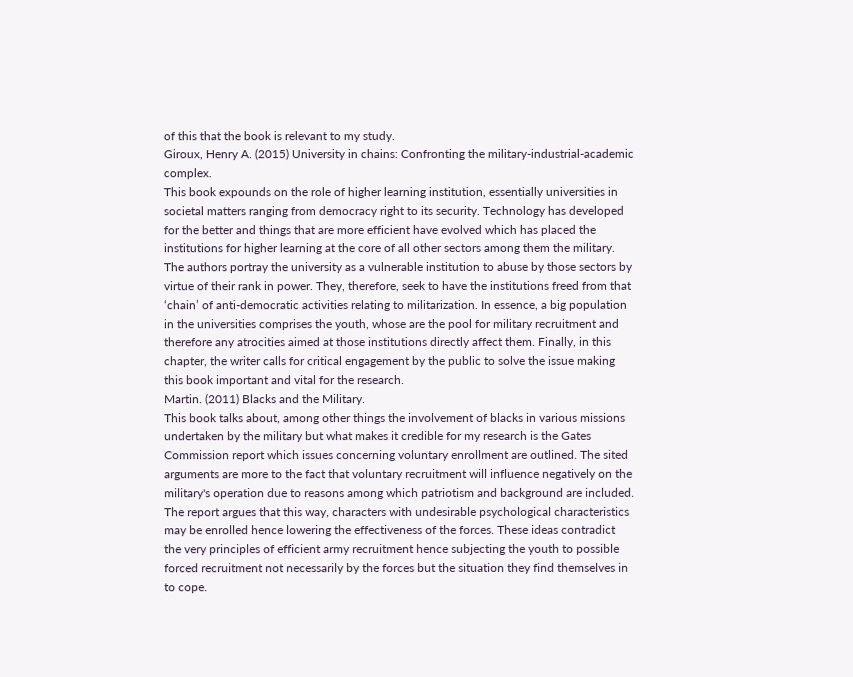of this that the book is relevant to my study.
Giroux, Henry A. (2015) University in chains: Confronting the military-industrial-academic complex.
This book expounds on the role of higher learning institution, essentially universities in societal matters ranging from democracy right to its security. Technology has developed for the better and things that are more efficient have evolved which has placed the institutions for higher learning at the core of all other sectors among them the military. The authors portray the university as a vulnerable institution to abuse by those sectors by virtue of their rank in power. They, therefore, seek to have the institutions freed from that ‘chain’ of anti-democratic activities relating to militarization. In essence, a big population in the universities comprises the youth, whose are the pool for military recruitment and therefore any atrocities aimed at those institutions directly affect them. Finally, in this chapter, the writer calls for critical engagement by the public to solve the issue making this book important and vital for the research.
Martin. (2011) Blacks and the Military.
This book talks about, among other things the involvement of blacks in various missions undertaken by the military but what makes it credible for my research is the Gates Commission report which issues concerning voluntary enrollment are outlined. The sited arguments are more to the fact that voluntary recruitment will influence negatively on the military's operation due to reasons among which patriotism and background are included. The report argues that this way, characters with undesirable psychological characteristics may be enrolled hence lowering the effectiveness of the forces. These ideas contradict the very principles of efficient army recruitment hence subjecting the youth to possible forced recruitment not necessarily by the forces but the situation they find themselves in to cope.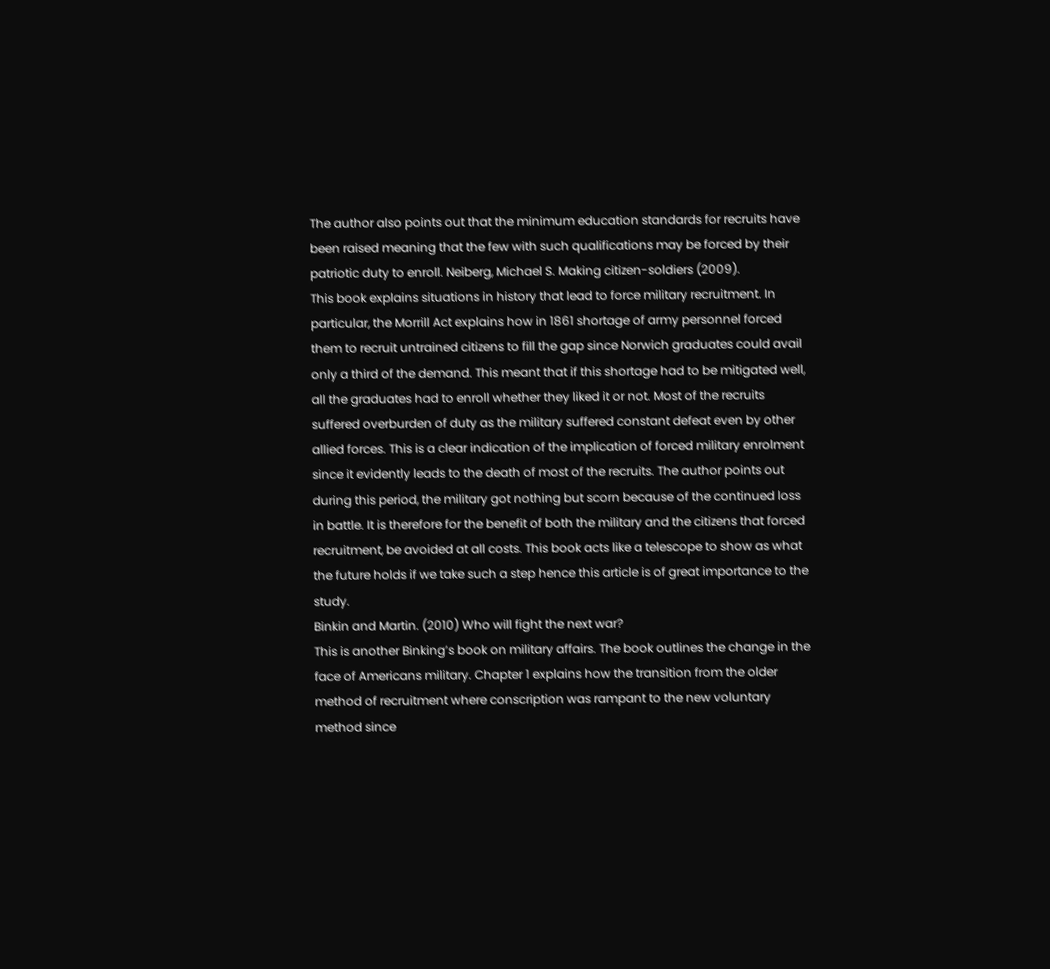The author also points out that the minimum education standards for recruits have been raised meaning that the few with such qualifications may be forced by their patriotic duty to enroll. Neiberg, Michael S. Making citizen-soldiers (2009).
This book explains situations in history that lead to force military recruitment. In particular, the Morrill Act explains how in 1861 shortage of army personnel forced them to recruit untrained citizens to fill the gap since Norwich graduates could avail only a third of the demand. This meant that if this shortage had to be mitigated well, all the graduates had to enroll whether they liked it or not. Most of the recruits suffered overburden of duty as the military suffered constant defeat even by other allied forces. This is a clear indication of the implication of forced military enrolment since it evidently leads to the death of most of the recruits. The author points out during this period, the military got nothing but scorn because of the continued loss in battle. It is therefore for the benefit of both the military and the citizens that forced recruitment, be avoided at all costs. This book acts like a telescope to show as what the future holds if we take such a step hence this article is of great importance to the study.
Binkin and Martin. (2010) Who will fight the next war?
This is another Binking’s book on military affairs. The book outlines the change in the face of Americans military. Chapter 1 explains how the transition from the older method of recruitment where conscription was rampant to the new voluntary method since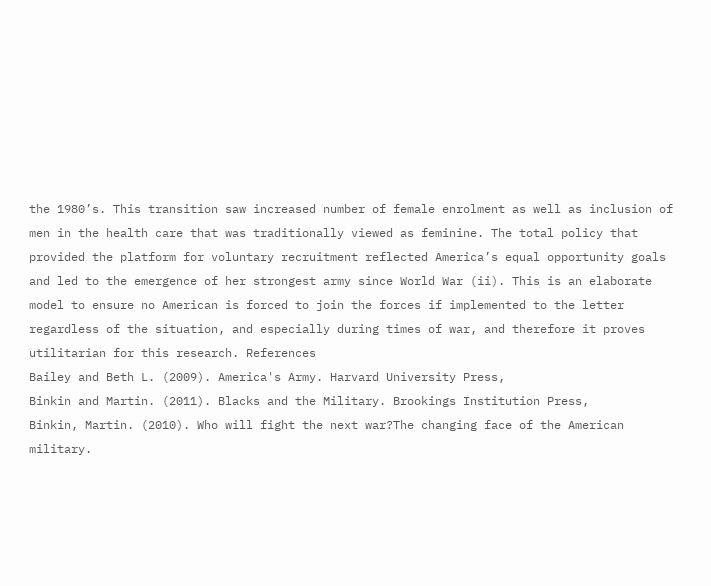the 1980’s. This transition saw increased number of female enrolment as well as inclusion of men in the health care that was traditionally viewed as feminine. The total policy that provided the platform for voluntary recruitment reflected America’s equal opportunity goals and led to the emergence of her strongest army since World War (ii). This is an elaborate model to ensure no American is forced to join the forces if implemented to the letter regardless of the situation, and especially during times of war, and therefore it proves utilitarian for this research. References
Bailey and Beth L. (2009). America's Army. Harvard University Press,
Binkin and Martin. (2011). Blacks and the Military. Brookings Institution Press,
Binkin, Martin. (2010). Who will fight the next war?The changing face of the American military.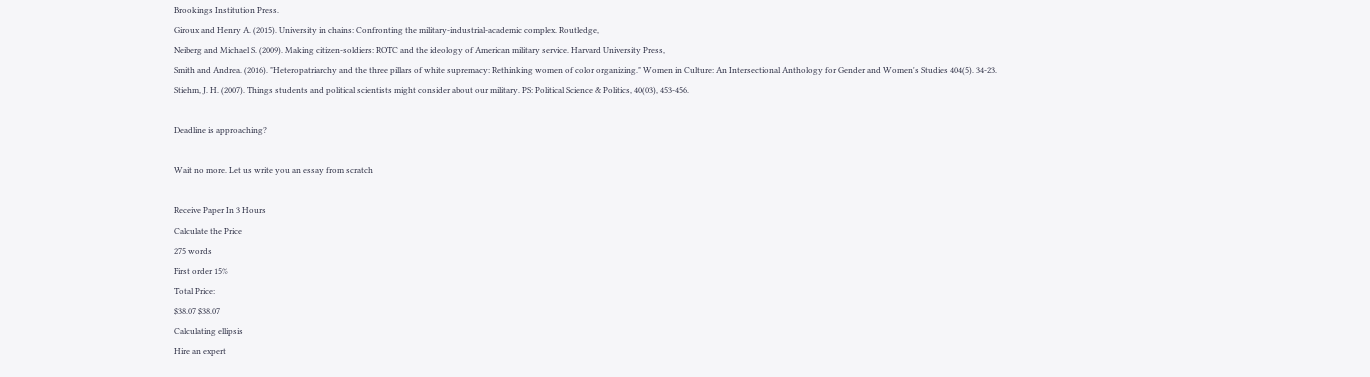Brookings Institution Press.
Giroux and Henry A. (2015). University in chains: Confronting the military-industrial-academic complex. Routledge,
Neiberg and Michael S. (2009). Making citizen-soldiers: ROTC and the ideology of American military service. Harvard University Press,
Smith and Andrea. (2016). "Heteropatriarchy and the three pillars of white supremacy: Rethinking women of color organizing." Women in Culture: An Intersectional Anthology for Gender and Women's Studies 404(5). 34-23.
Stiehm, J. H. (2007). Things students and political scientists might consider about our military. PS: Political Science & Politics, 40(03), 453-456.

Deadline is approaching?

Wait no more. Let us write you an essay from scratch

Receive Paper In 3 Hours
Calculate the Price
275 words
First order 15%
Total Price:
$38.07 $38.07
Calculating ellipsis
Hire an expert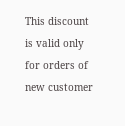This discount is valid only for orders of new customer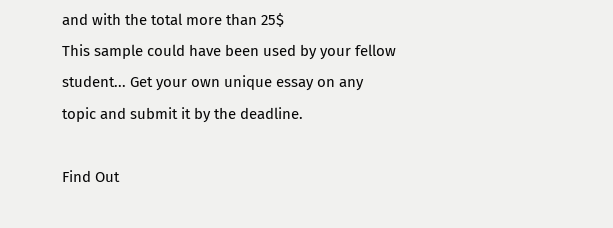and with the total more than 25$
This sample could have been used by your fellow student... Get your own unique essay on any topic and submit it by the deadline.

Find Out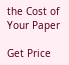the Cost of Your Paper

Get Price